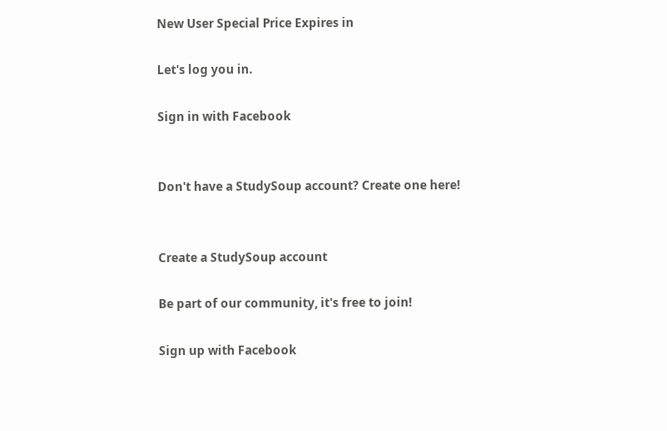New User Special Price Expires in

Let's log you in.

Sign in with Facebook


Don't have a StudySoup account? Create one here!


Create a StudySoup account

Be part of our community, it's free to join!

Sign up with Facebook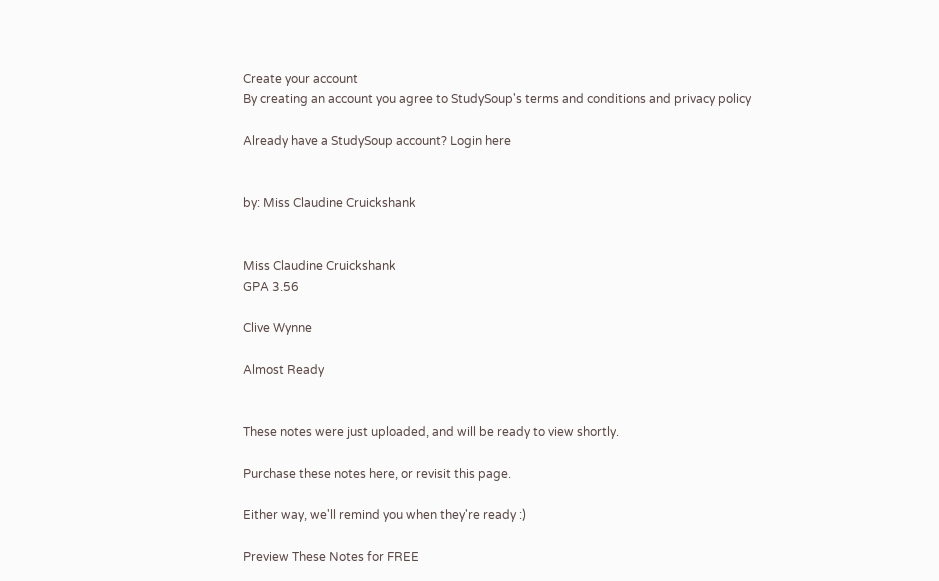Create your account
By creating an account you agree to StudySoup's terms and conditions and privacy policy

Already have a StudySoup account? Login here


by: Miss Claudine Cruickshank


Miss Claudine Cruickshank
GPA 3.56

Clive Wynne

Almost Ready


These notes were just uploaded, and will be ready to view shortly.

Purchase these notes here, or revisit this page.

Either way, we'll remind you when they're ready :)

Preview These Notes for FREE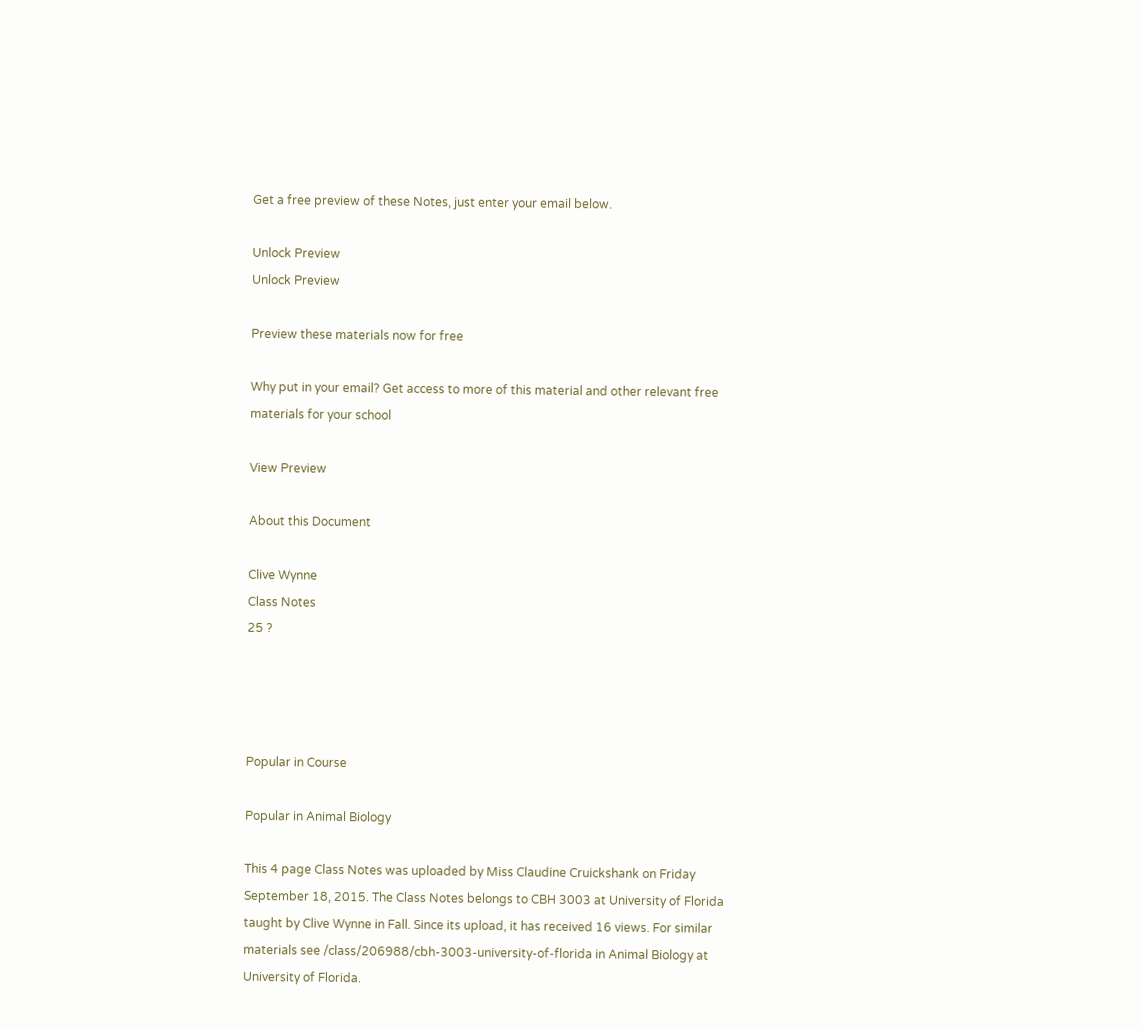Get a free preview of these Notes, just enter your email below.

Unlock Preview
Unlock Preview

Preview these materials now for free

Why put in your email? Get access to more of this material and other relevant free materials for your school

View Preview

About this Document

Clive Wynne
Class Notes
25 ?




Popular in Course

Popular in Animal Biology

This 4 page Class Notes was uploaded by Miss Claudine Cruickshank on Friday September 18, 2015. The Class Notes belongs to CBH 3003 at University of Florida taught by Clive Wynne in Fall. Since its upload, it has received 16 views. For similar materials see /class/206988/cbh-3003-university-of-florida in Animal Biology at University of Florida.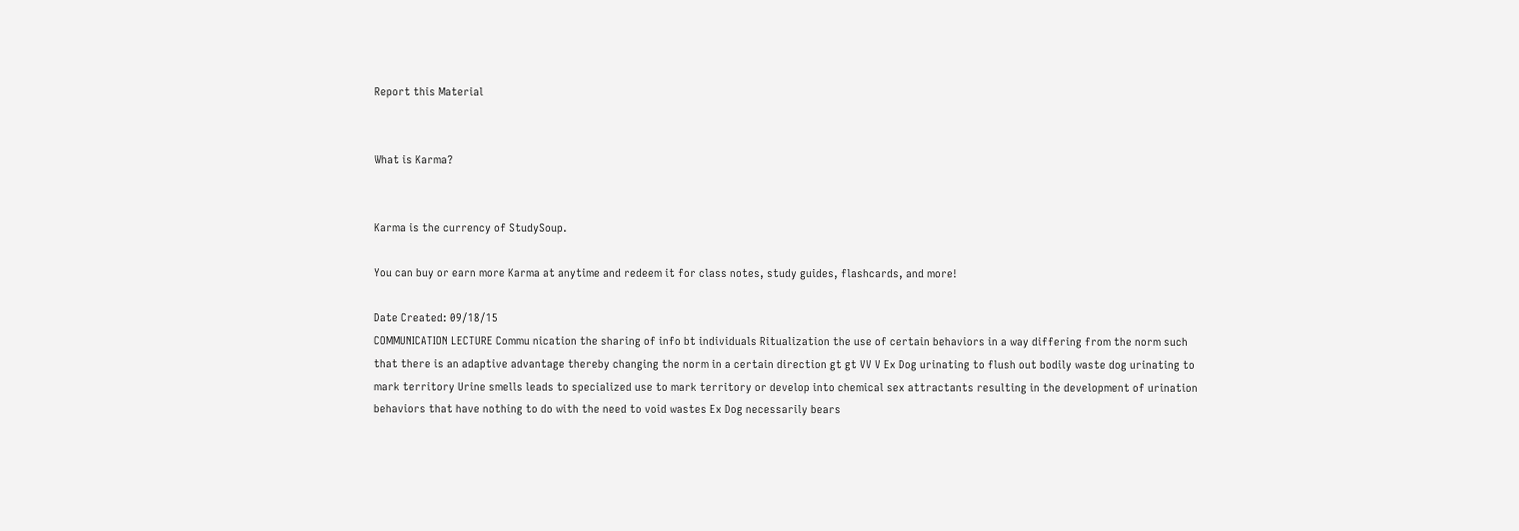Report this Material


What is Karma?


Karma is the currency of StudySoup.

You can buy or earn more Karma at anytime and redeem it for class notes, study guides, flashcards, and more!

Date Created: 09/18/15
COMMUNICATION LECTURE Commu nication the sharing of info bt individuals Ritualization the use of certain behaviors in a way differing from the norm such that there is an adaptive advantage thereby changing the norm in a certain direction gt gt VV V Ex Dog urinating to flush out bodily waste dog urinating to mark territory Urine smells leads to specialized use to mark territory or develop into chemical sex attractants resulting in the development of urination behaviors that have nothing to do with the need to void wastes Ex Dog necessarily bears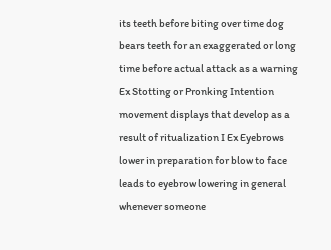its teeth before biting over time dog bears teeth for an exaggerated or long time before actual attack as a warning Ex Stotting or Pronking Intention movement displays that develop as a result of ritualization I Ex Eyebrows lower in preparation for blow to face leads to eyebrow lowering in general whenever someone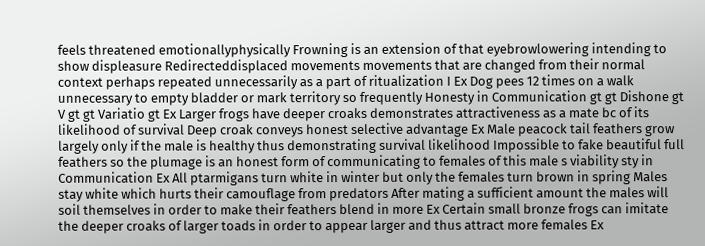feels threatened emotionallyphysically Frowning is an extension of that eyebrowlowering intending to show displeasure Redirecteddisplaced movements movements that are changed from their normal context perhaps repeated unnecessarily as a part of ritualization I Ex Dog pees 12 times on a walk unnecessary to empty bladder or mark territory so frequently Honesty in Communication gt gt Dishone gt V gt gt Variatio gt Ex Larger frogs have deeper croaks demonstrates attractiveness as a mate bc of its likelihood of survival Deep croak conveys honest selective advantage Ex Male peacock tail feathers grow largely only if the male is healthy thus demonstrating survival likelihood Impossible to fake beautiful full feathers so the plumage is an honest form of communicating to females of this male s viability sty in Communication Ex All ptarmigans turn white in winter but only the females turn brown in spring Males stay white which hurts their camouflage from predators After mating a sufficient amount the males will soil themselves in order to make their feathers blend in more Ex Certain small bronze frogs can imitate the deeper croaks of larger toads in order to appear larger and thus attract more females Ex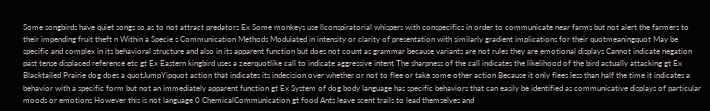Some songbirds have quiet songs so as to not attract predators Ex Some monkeys use llconspiratorial whispers with conspecifics in order to communicate near farms but not alert the farmers to their impending fruit theft n Within a Specie s Communication Methods Modulated in intensity or clarity of presentation with similarly gradient implications for their quotmeaningquot May be specific and complex in its behavioral structure and also in its apparent function but does not count as grammar because variants are not rules they are emotional displays Cannot indicate negation past tense displaced reference etc gt Ex Eastern kingbird uses a zeerquotlike call to indicate aggressive intent The sharpness of the call indicates the likelihood of the bird actually attacking gt Ex Blacktailed Prairie dog does a quotJumpYipquot action that indicates its indecision over whether or not to flee or take some other action Because it only flees less than half the time it indicates a behavior with a specific form but not an immediately apparent function gt Ex System of dog body language has specific behaviors that can easily be identified as communicative displays of particular moods or emotions However this is not language 0 ChemicalCommunication gt food Ants leave scent trails to lead themselves and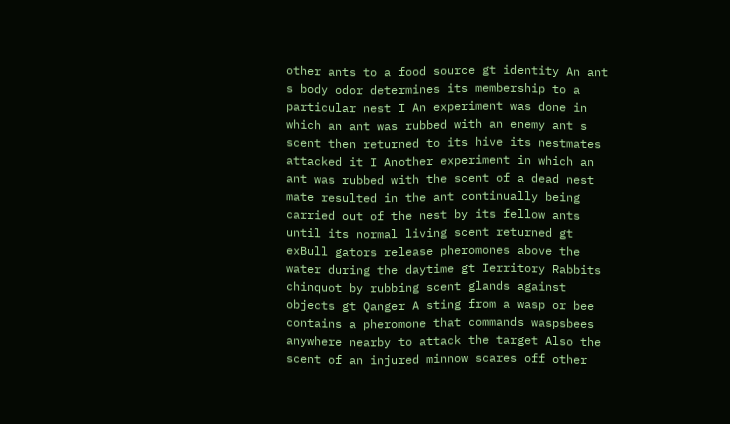other ants to a food source gt identity An ant s body odor determines its membership to a particular nest I An experiment was done in which an ant was rubbed with an enemy ant s scent then returned to its hive its nestmates attacked it I Another experiment in which an ant was rubbed with the scent of a dead nest mate resulted in the ant continually being carried out of the nest by its fellow ants until its normal living scent returned gt exBull gators release pheromones above the water during the daytime gt Ierritory Rabbits chinquot by rubbing scent glands against objects gt Qanger A sting from a wasp or bee contains a pheromone that commands waspsbees anywhere nearby to attack the target Also the scent of an injured minnow scares off other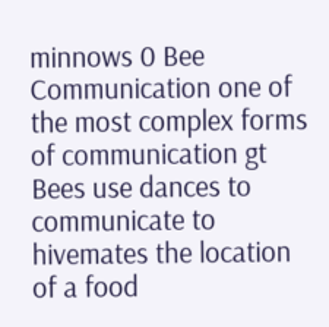minnows 0 Bee Communication one of the most complex forms of communication gt Bees use dances to communicate to hivemates the location of a food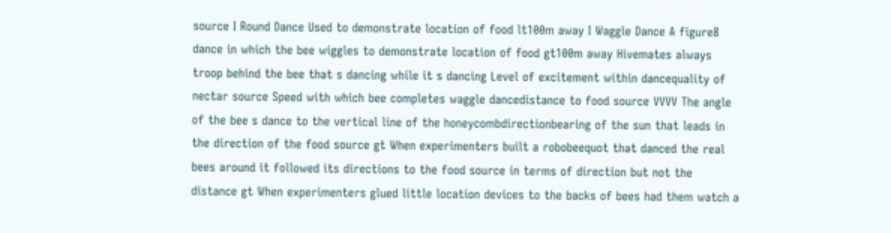source I Round Dance Used to demonstrate location of food lt100m away I Waggle Dance A figure8 dance in which the bee wiggles to demonstrate location of food gt100m away Hivemates always troop behind the bee that s dancing while it s dancing Level of excitement within dancequality of nectar source Speed with which bee completes waggle dancedistance to food source VVVV The angle of the bee s dance to the vertical line of the honeycombdirectionbearing of the sun that leads in the direction of the food source gt When experimenters built a robobeequot that danced the real bees around it followed its directions to the food source in terms of direction but not the distance gt When experimenters glued little location devices to the backs of bees had them watch a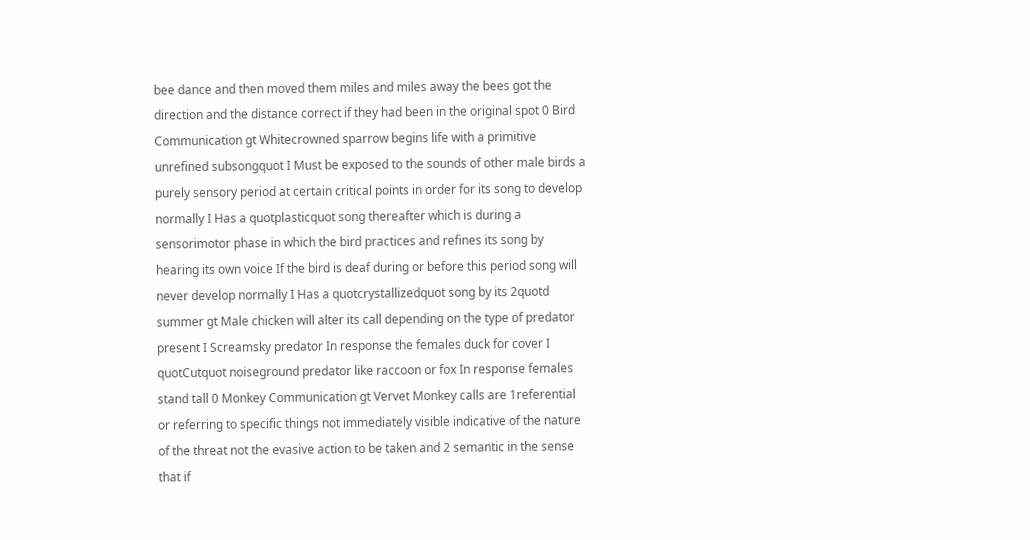bee dance and then moved them miles and miles away the bees got the direction and the distance correct if they had been in the original spot 0 Bird Communication gt Whitecrowned sparrow begins life with a primitive unrefined subsongquot I Must be exposed to the sounds of other male birds a purely sensory period at certain critical points in order for its song to develop normally I Has a quotplasticquot song thereafter which is during a sensorimotor phase in which the bird practices and refines its song by hearing its own voice If the bird is deaf during or before this period song will never develop normally I Has a quotcrystallizedquot song by its 2quotd summer gt Male chicken will alter its call depending on the type of predator present I Screamsky predator In response the females duck for cover I quotCutquot noiseground predator like raccoon or fox In response females stand tall 0 Monkey Communication gt Vervet Monkey calls are 1referential or referring to specific things not immediately visible indicative of the nature of the threat not the evasive action to be taken and 2 semantic in the sense that if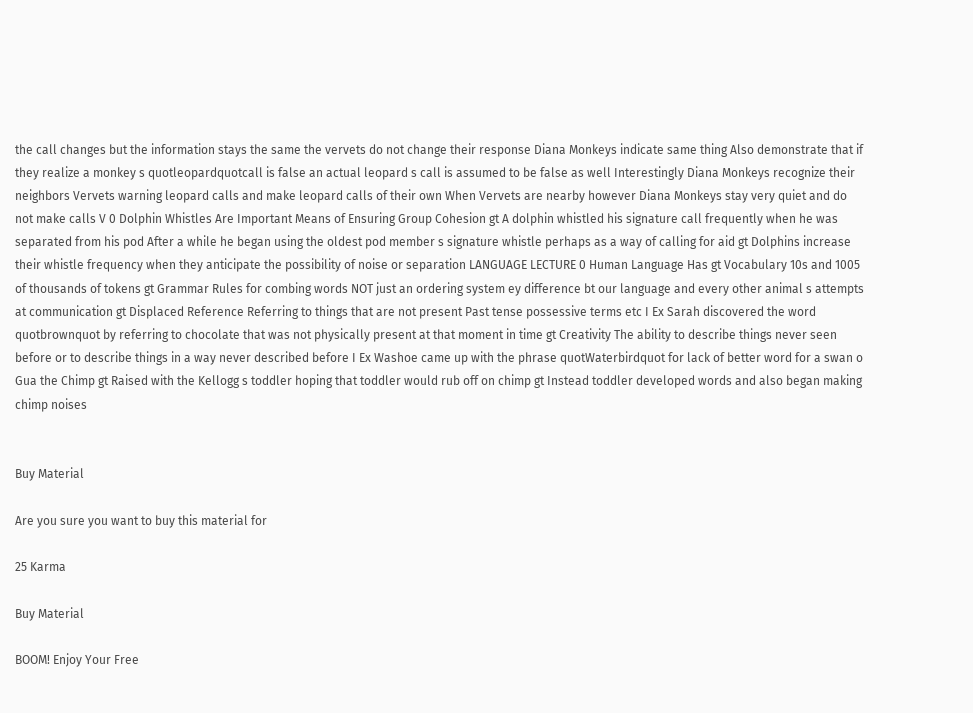the call changes but the information stays the same the vervets do not change their response Diana Monkeys indicate same thing Also demonstrate that if they realize a monkey s quotleopardquotcall is false an actual leopard s call is assumed to be false as well Interestingly Diana Monkeys recognize their neighbors Vervets warning leopard calls and make leopard calls of their own When Vervets are nearby however Diana Monkeys stay very quiet and do not make calls V 0 Dolphin Whistles Are Important Means of Ensuring Group Cohesion gt A dolphin whistled his signature call frequently when he was separated from his pod After a while he began using the oldest pod member s signature whistle perhaps as a way of calling for aid gt Dolphins increase their whistle frequency when they anticipate the possibility of noise or separation LANGUAGE LECTURE 0 Human Language Has gt Vocabulary 10s and 1005 of thousands of tokens gt Grammar Rules for combing words NOT just an ordering system ey difference bt our language and every other animal s attempts at communication gt Displaced Reference Referring to things that are not present Past tense possessive terms etc I Ex Sarah discovered the word quotbrownquot by referring to chocolate that was not physically present at that moment in time gt Creativity The ability to describe things never seen before or to describe things in a way never described before I Ex Washoe came up with the phrase quotWaterbirdquot for lack of better word for a swan o Gua the Chimp gt Raised with the Kellogg s toddler hoping that toddler would rub off on chimp gt Instead toddler developed words and also began making chimp noises


Buy Material

Are you sure you want to buy this material for

25 Karma

Buy Material

BOOM! Enjoy Your Free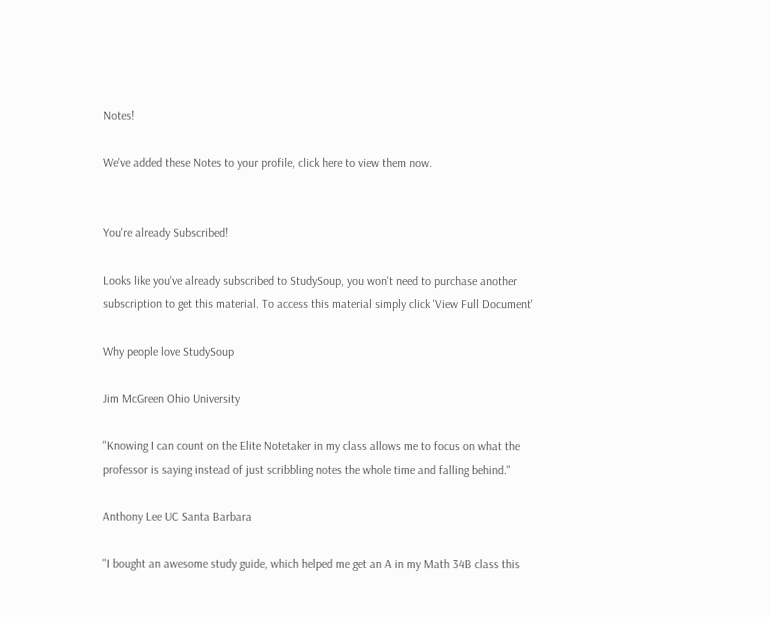Notes!

We've added these Notes to your profile, click here to view them now.


You're already Subscribed!

Looks like you've already subscribed to StudySoup, you won't need to purchase another subscription to get this material. To access this material simply click 'View Full Document'

Why people love StudySoup

Jim McGreen Ohio University

"Knowing I can count on the Elite Notetaker in my class allows me to focus on what the professor is saying instead of just scribbling notes the whole time and falling behind."

Anthony Lee UC Santa Barbara

"I bought an awesome study guide, which helped me get an A in my Math 34B class this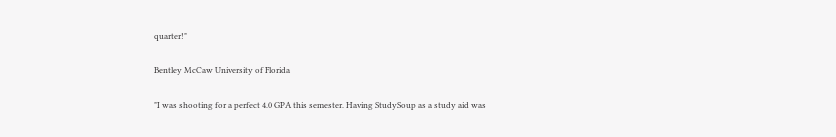quarter!"

Bentley McCaw University of Florida

"I was shooting for a perfect 4.0 GPA this semester. Having StudySoup as a study aid was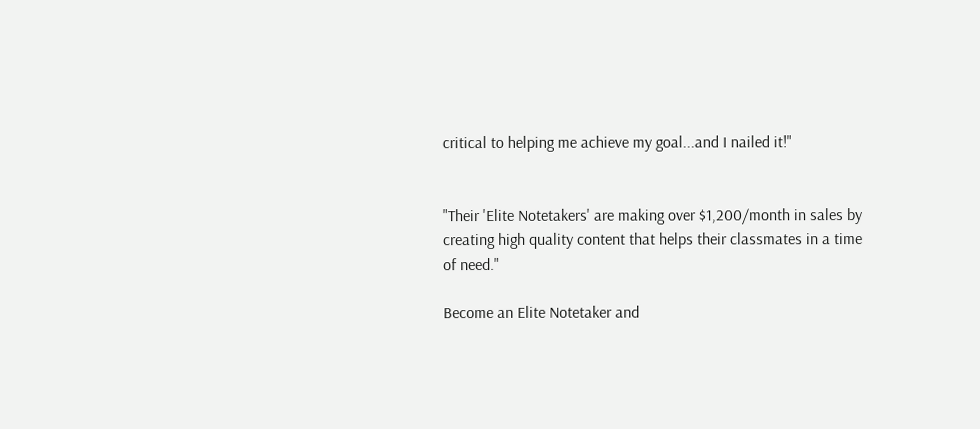critical to helping me achieve my goal...and I nailed it!"


"Their 'Elite Notetakers' are making over $1,200/month in sales by creating high quality content that helps their classmates in a time of need."

Become an Elite Notetaker and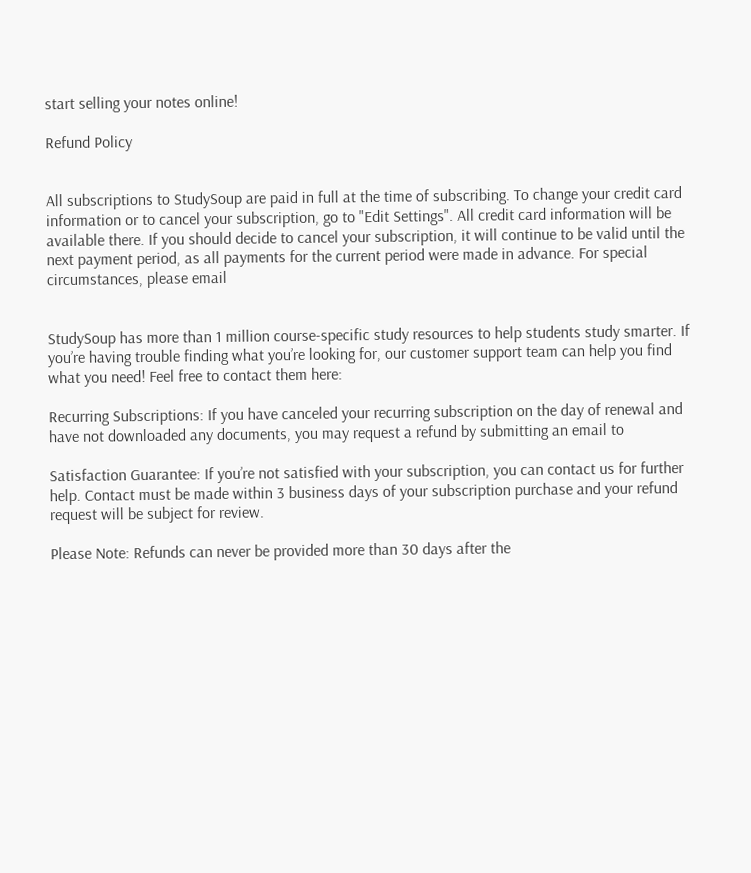start selling your notes online!

Refund Policy


All subscriptions to StudySoup are paid in full at the time of subscribing. To change your credit card information or to cancel your subscription, go to "Edit Settings". All credit card information will be available there. If you should decide to cancel your subscription, it will continue to be valid until the next payment period, as all payments for the current period were made in advance. For special circumstances, please email


StudySoup has more than 1 million course-specific study resources to help students study smarter. If you’re having trouble finding what you’re looking for, our customer support team can help you find what you need! Feel free to contact them here:

Recurring Subscriptions: If you have canceled your recurring subscription on the day of renewal and have not downloaded any documents, you may request a refund by submitting an email to

Satisfaction Guarantee: If you’re not satisfied with your subscription, you can contact us for further help. Contact must be made within 3 business days of your subscription purchase and your refund request will be subject for review.

Please Note: Refunds can never be provided more than 30 days after the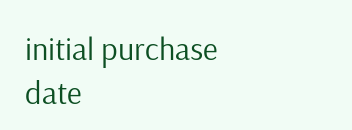initial purchase date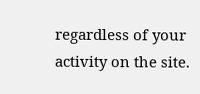regardless of your activity on the site.